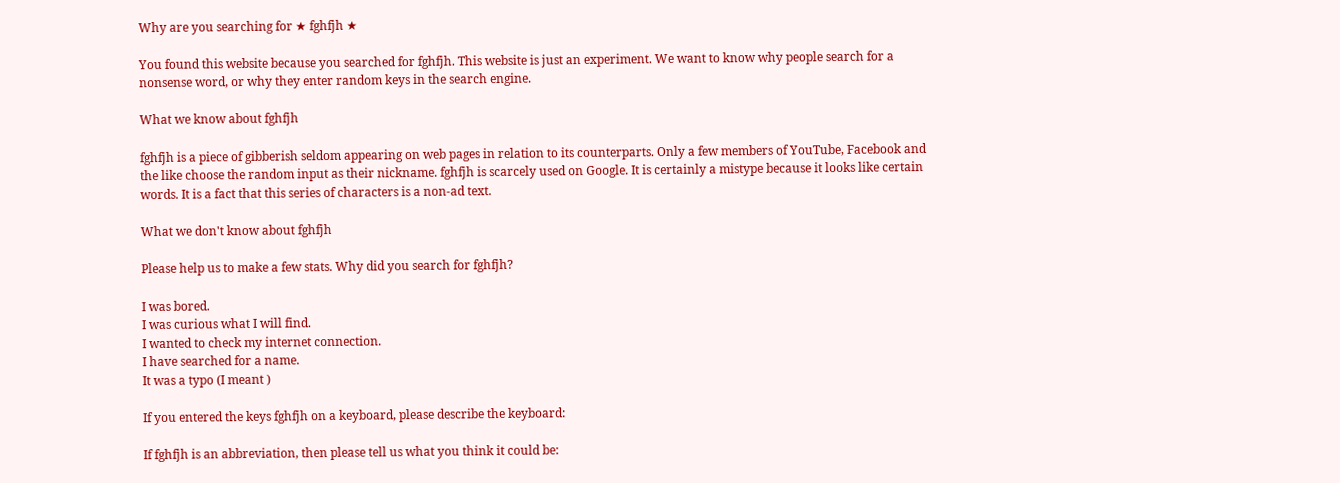Why are you searching for ★ fghfjh ★

You found this website because you searched for fghfjh. This website is just an experiment. We want to know why people search for a nonsense word, or why they enter random keys in the search engine.

What we know about fghfjh

fghfjh is a piece of gibberish seldom appearing on web pages in relation to its counterparts. Only a few members of YouTube, Facebook and the like choose the random input as their nickname. fghfjh is scarcely used on Google. It is certainly a mistype because it looks like certain words. It is a fact that this series of characters is a non-ad text.

What we don't know about fghfjh

Please help us to make a few stats. Why did you search for fghfjh?

I was bored.
I was curious what I will find.
I wanted to check my internet connection.
I have searched for a name.
It was a typo (I meant )

If you entered the keys fghfjh on a keyboard, please describe the keyboard:

If fghfjh is an abbreviation, then please tell us what you think it could be: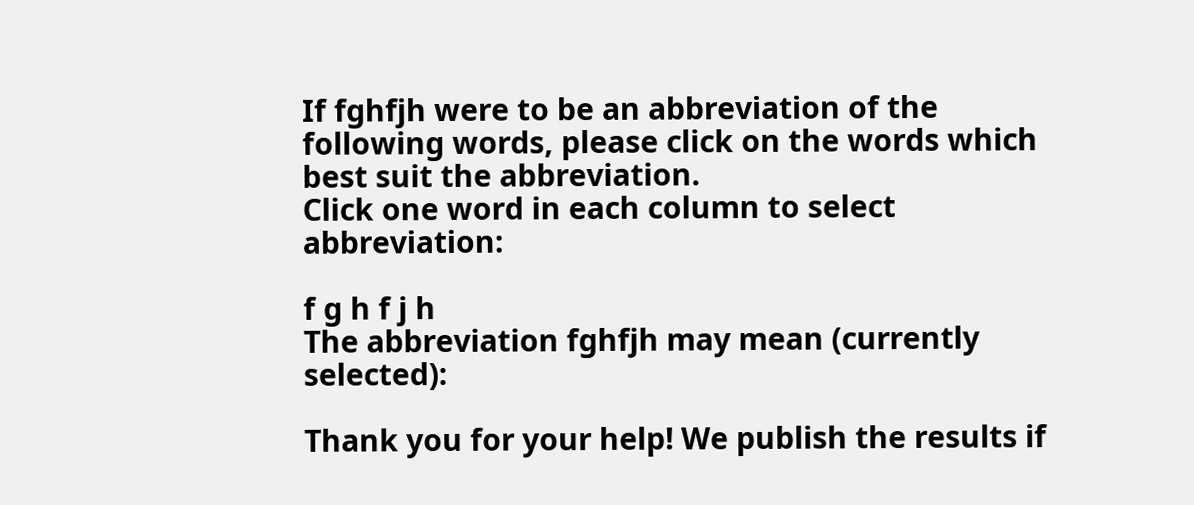If fghfjh were to be an abbreviation of the following words, please click on the words which best suit the abbreviation.
Click one word in each column to select abbreviation:

f g h f j h
The abbreviation fghfjh may mean (currently selected):

Thank you for your help! We publish the results if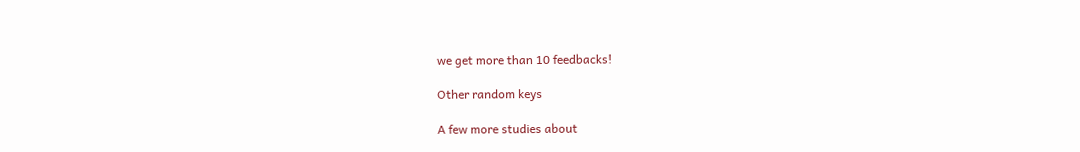we get more than 10 feedbacks!

Other random keys

A few more studies about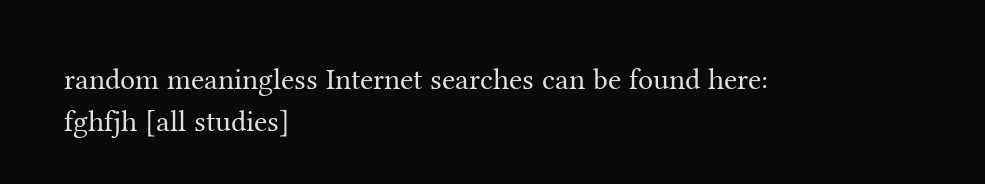random meaningless Internet searches can be found here:
fghfjh [all studies]